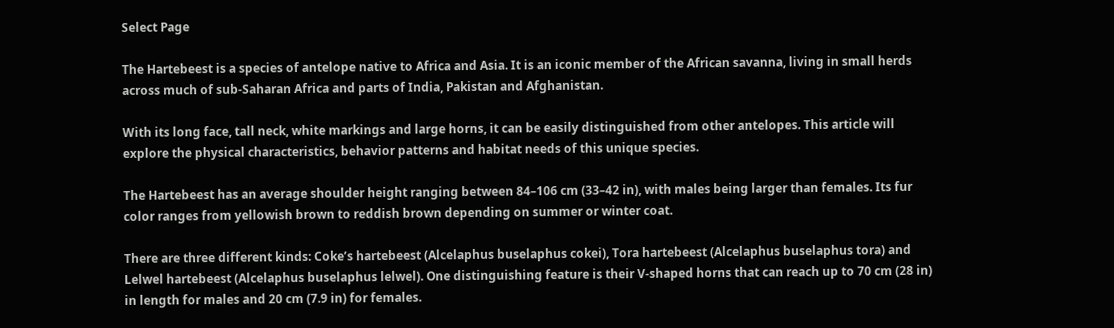Select Page

The Hartebeest is a species of antelope native to Africa and Asia. It is an iconic member of the African savanna, living in small herds across much of sub-Saharan Africa and parts of India, Pakistan and Afghanistan.

With its long face, tall neck, white markings and large horns, it can be easily distinguished from other antelopes. This article will explore the physical characteristics, behavior patterns and habitat needs of this unique species.

The Hartebeest has an average shoulder height ranging between 84–106 cm (33–42 in), with males being larger than females. Its fur color ranges from yellowish brown to reddish brown depending on summer or winter coat.

There are three different kinds: Coke’s hartebeest (Alcelaphus buselaphus cokei), Tora hartebeest (Alcelaphus buselaphus tora) and Lelwel hartebeest (Alcelaphus buselaphus lelwel). One distinguishing feature is their V-shaped horns that can reach up to 70 cm (28 in) in length for males and 20 cm (7.9 in) for females.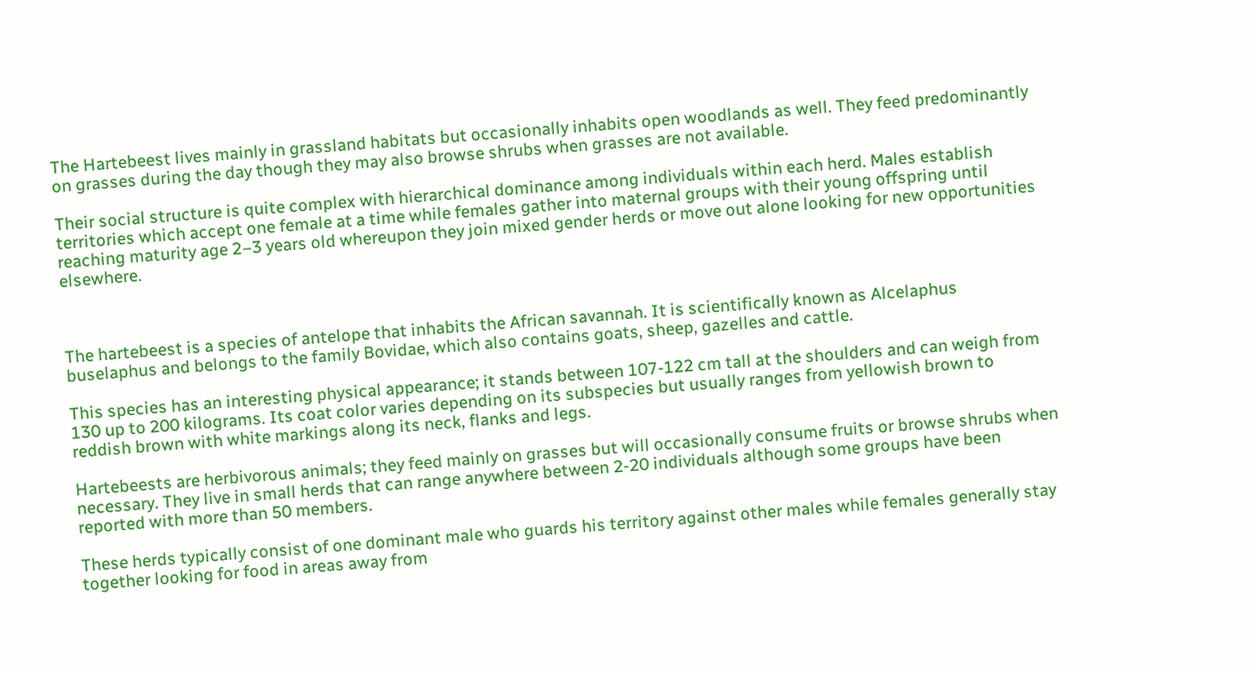The Hartebeest lives mainly in grassland habitats but occasionally inhabits open woodlands as well. They feed predominantly on grasses during the day though they may also browse shrubs when grasses are not available.

Their social structure is quite complex with hierarchical dominance among individuals within each herd. Males establish territories which accept one female at a time while females gather into maternal groups with their young offspring until reaching maturity age 2–3 years old whereupon they join mixed gender herds or move out alone looking for new opportunities elsewhere.



The hartebeest is a species of antelope that inhabits the African savannah. It is scientifically known as Alcelaphus buselaphus and belongs to the family Bovidae, which also contains goats, sheep, gazelles and cattle.

This species has an interesting physical appearance; it stands between 107-122 cm tall at the shoulders and can weigh from 130 up to 200 kilograms. Its coat color varies depending on its subspecies but usually ranges from yellowish brown to reddish brown with white markings along its neck, flanks and legs.

Hartebeests are herbivorous animals; they feed mainly on grasses but will occasionally consume fruits or browse shrubs when necessary. They live in small herds that can range anywhere between 2-20 individuals although some groups have been reported with more than 50 members.

These herds typically consist of one dominant male who guards his territory against other males while females generally stay together looking for food in areas away from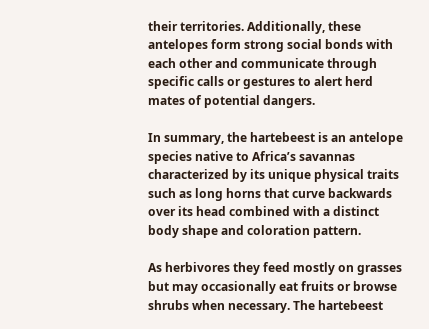their territories. Additionally, these antelopes form strong social bonds with each other and communicate through specific calls or gestures to alert herd mates of potential dangers.

In summary, the hartebeest is an antelope species native to Africa’s savannas characterized by its unique physical traits such as long horns that curve backwards over its head combined with a distinct body shape and coloration pattern.

As herbivores they feed mostly on grasses but may occasionally eat fruits or browse shrubs when necessary. The hartebeest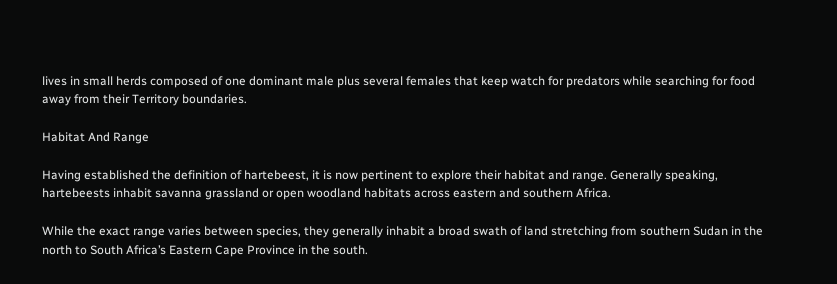lives in small herds composed of one dominant male plus several females that keep watch for predators while searching for food away from their Territory boundaries.

Habitat And Range

Having established the definition of hartebeest, it is now pertinent to explore their habitat and range. Generally speaking, hartebeests inhabit savanna grassland or open woodland habitats across eastern and southern Africa.

While the exact range varies between species, they generally inhabit a broad swath of land stretching from southern Sudan in the north to South Africa’s Eastern Cape Province in the south.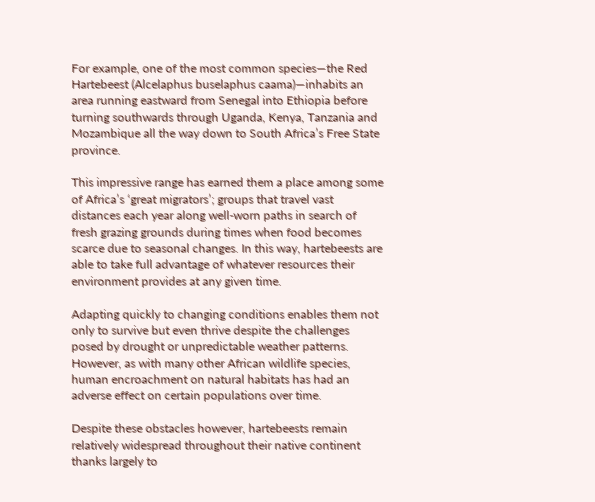For example, one of the most common species—the Red Hartebeest (Alcelaphus buselaphus caama)—inhabits an area running eastward from Senegal into Ethiopia before turning southwards through Uganda, Kenya, Tanzania and Mozambique all the way down to South Africa’s Free State province.

This impressive range has earned them a place among some of Africa’s ‘great migrators’; groups that travel vast distances each year along well-worn paths in search of fresh grazing grounds during times when food becomes scarce due to seasonal changes. In this way, hartebeests are able to take full advantage of whatever resources their environment provides at any given time.

Adapting quickly to changing conditions enables them not only to survive but even thrive despite the challenges posed by drought or unpredictable weather patterns. However, as with many other African wildlife species, human encroachment on natural habitats has had an adverse effect on certain populations over time.

Despite these obstacles however, hartebeests remain relatively widespread throughout their native continent thanks largely to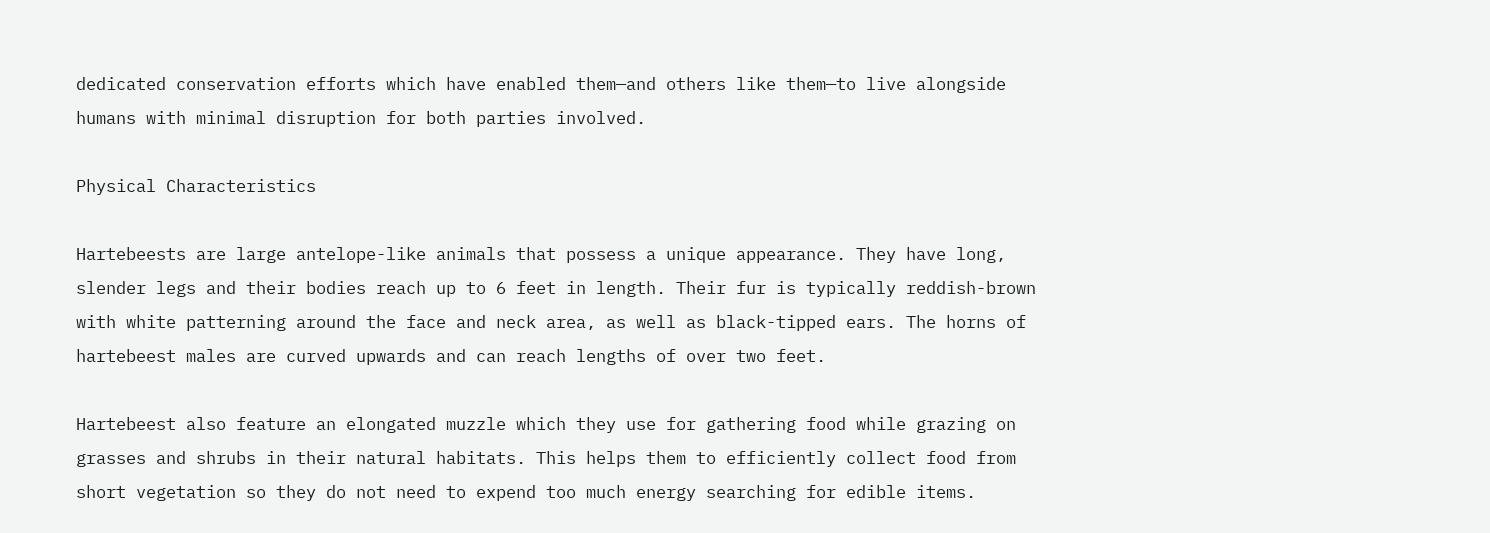dedicated conservation efforts which have enabled them—and others like them—to live alongside humans with minimal disruption for both parties involved.

Physical Characteristics

Hartebeests are large antelope-like animals that possess a unique appearance. They have long, slender legs and their bodies reach up to 6 feet in length. Their fur is typically reddish-brown with white patterning around the face and neck area, as well as black-tipped ears. The horns of hartebeest males are curved upwards and can reach lengths of over two feet.

Hartebeest also feature an elongated muzzle which they use for gathering food while grazing on grasses and shrubs in their natural habitats. This helps them to efficiently collect food from short vegetation so they do not need to expend too much energy searching for edible items.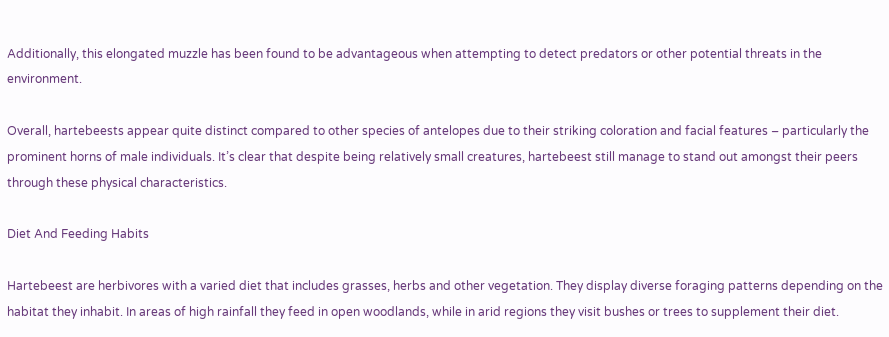Additionally, this elongated muzzle has been found to be advantageous when attempting to detect predators or other potential threats in the environment.

Overall, hartebeests appear quite distinct compared to other species of antelopes due to their striking coloration and facial features – particularly the prominent horns of male individuals. It’s clear that despite being relatively small creatures, hartebeest still manage to stand out amongst their peers through these physical characteristics.

Diet And Feeding Habits

Hartebeest are herbivores with a varied diet that includes grasses, herbs and other vegetation. They display diverse foraging patterns depending on the habitat they inhabit. In areas of high rainfall they feed in open woodlands, while in arid regions they visit bushes or trees to supplement their diet.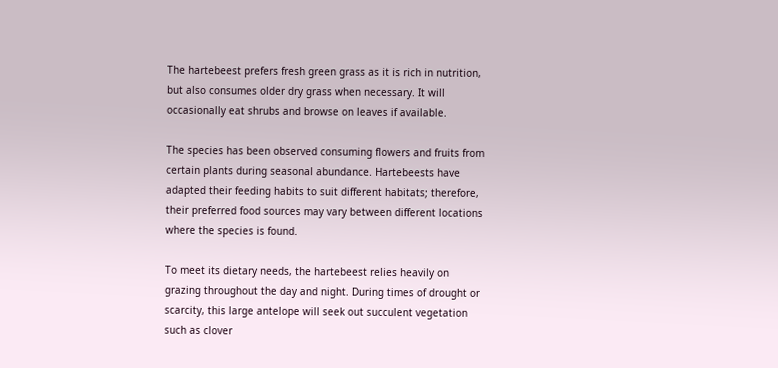The hartebeest prefers fresh green grass as it is rich in nutrition, but also consumes older dry grass when necessary. It will occasionally eat shrubs and browse on leaves if available.

The species has been observed consuming flowers and fruits from certain plants during seasonal abundance. Hartebeests have adapted their feeding habits to suit different habitats; therefore, their preferred food sources may vary between different locations where the species is found.

To meet its dietary needs, the hartebeest relies heavily on grazing throughout the day and night. During times of drought or scarcity, this large antelope will seek out succulent vegetation such as clover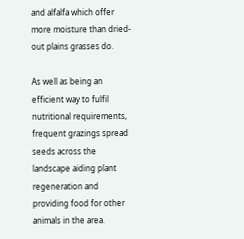and alfalfa which offer more moisture than dried-out plains grasses do.

As well as being an efficient way to fulfil nutritional requirements, frequent grazings spread seeds across the landscape aiding plant regeneration and providing food for other animals in the area.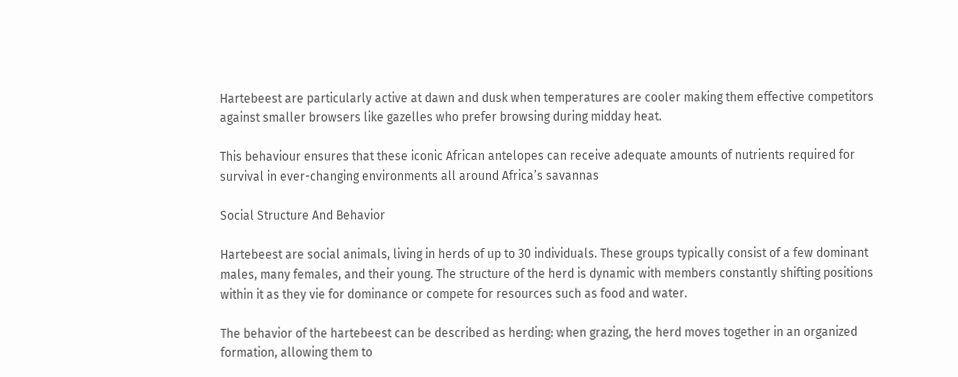Hartebeest are particularly active at dawn and dusk when temperatures are cooler making them effective competitors against smaller browsers like gazelles who prefer browsing during midday heat.

This behaviour ensures that these iconic African antelopes can receive adequate amounts of nutrients required for survival in ever-changing environments all around Africa’s savannas

Social Structure And Behavior

Hartebeest are social animals, living in herds of up to 30 individuals. These groups typically consist of a few dominant males, many females, and their young. The structure of the herd is dynamic with members constantly shifting positions within it as they vie for dominance or compete for resources such as food and water.

The behavior of the hartebeest can be described as herding: when grazing, the herd moves together in an organized formation, allowing them to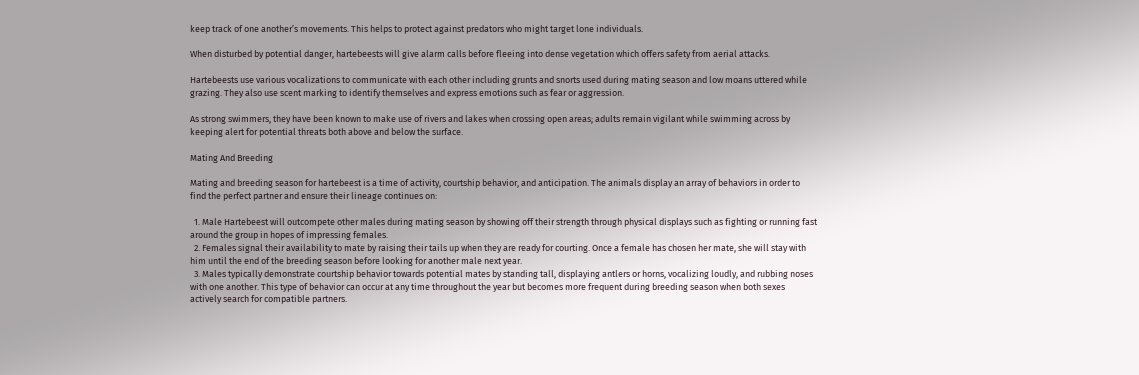keep track of one another’s movements. This helps to protect against predators who might target lone individuals.

When disturbed by potential danger, hartebeests will give alarm calls before fleeing into dense vegetation which offers safety from aerial attacks.

Hartebeests use various vocalizations to communicate with each other including grunts and snorts used during mating season and low moans uttered while grazing. They also use scent marking to identify themselves and express emotions such as fear or aggression.

As strong swimmers, they have been known to make use of rivers and lakes when crossing open areas; adults remain vigilant while swimming across by keeping alert for potential threats both above and below the surface.

Mating And Breeding

Mating and breeding season for hartebeest is a time of activity, courtship behavior, and anticipation. The animals display an array of behaviors in order to find the perfect partner and ensure their lineage continues on:

  1. Male Hartebeest will outcompete other males during mating season by showing off their strength through physical displays such as fighting or running fast around the group in hopes of impressing females.
  2. Females signal their availability to mate by raising their tails up when they are ready for courting. Once a female has chosen her mate, she will stay with him until the end of the breeding season before looking for another male next year.
  3. Males typically demonstrate courtship behavior towards potential mates by standing tall, displaying antlers or horns, vocalizing loudly, and rubbing noses with one another. This type of behavior can occur at any time throughout the year but becomes more frequent during breeding season when both sexes actively search for compatible partners.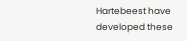Hartebeest have developed these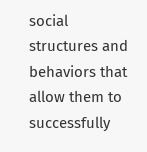social structures and behaviors that allow them to successfully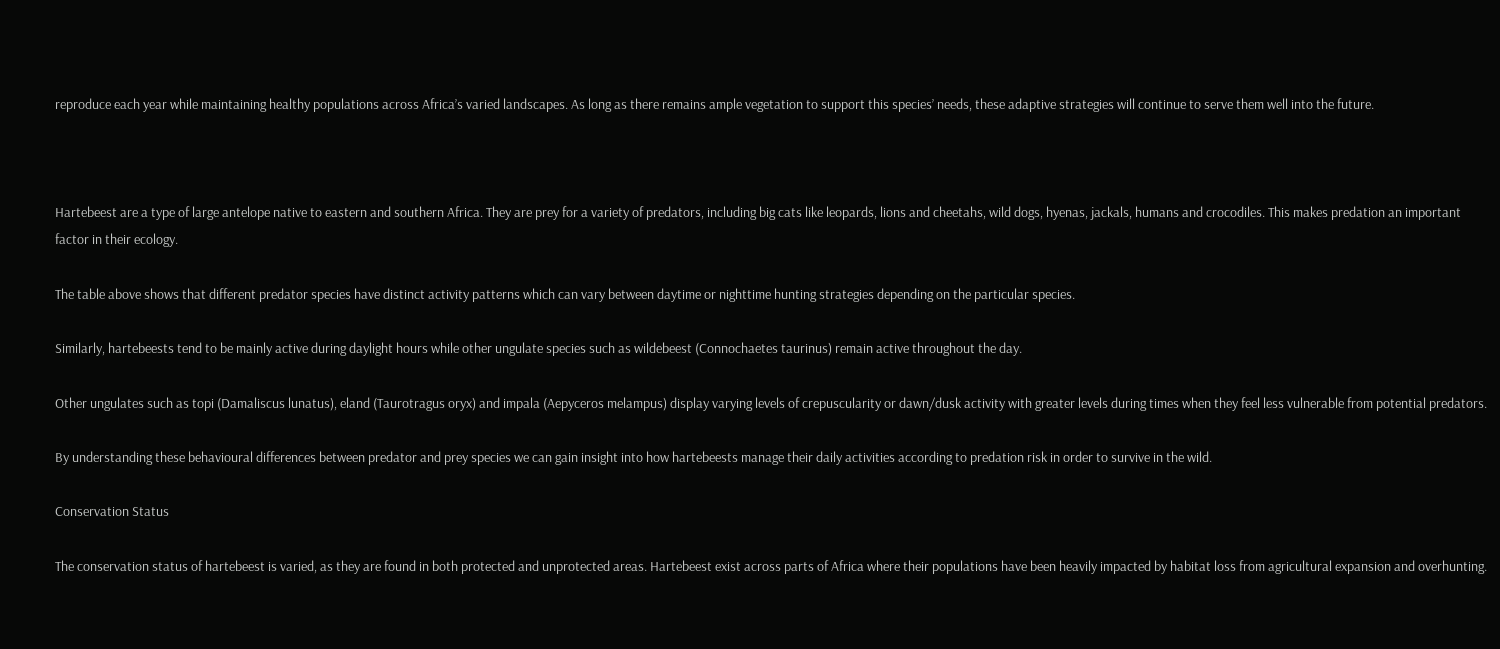reproduce each year while maintaining healthy populations across Africa’s varied landscapes. As long as there remains ample vegetation to support this species’ needs, these adaptive strategies will continue to serve them well into the future.



Hartebeest are a type of large antelope native to eastern and southern Africa. They are prey for a variety of predators, including big cats like leopards, lions and cheetahs, wild dogs, hyenas, jackals, humans and crocodiles. This makes predation an important factor in their ecology.

The table above shows that different predator species have distinct activity patterns which can vary between daytime or nighttime hunting strategies depending on the particular species.

Similarly, hartebeests tend to be mainly active during daylight hours while other ungulate species such as wildebeest (Connochaetes taurinus) remain active throughout the day.

Other ungulates such as topi (Damaliscus lunatus), eland (Taurotragus oryx) and impala (Aepyceros melampus) display varying levels of crepuscularity or dawn/dusk activity with greater levels during times when they feel less vulnerable from potential predators.

By understanding these behavioural differences between predator and prey species we can gain insight into how hartebeests manage their daily activities according to predation risk in order to survive in the wild.

Conservation Status

The conservation status of hartebeest is varied, as they are found in both protected and unprotected areas. Hartebeest exist across parts of Africa where their populations have been heavily impacted by habitat loss from agricultural expansion and overhunting.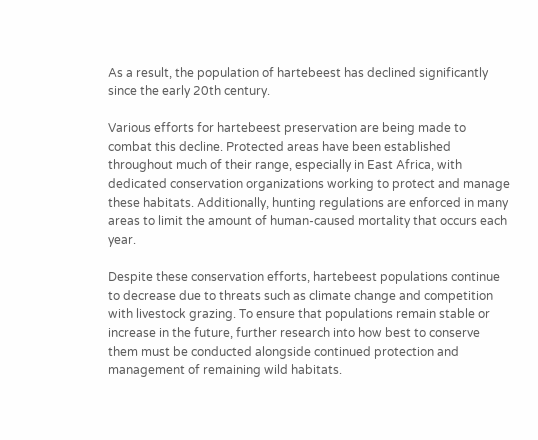As a result, the population of hartebeest has declined significantly since the early 20th century.

Various efforts for hartebeest preservation are being made to combat this decline. Protected areas have been established throughout much of their range, especially in East Africa, with dedicated conservation organizations working to protect and manage these habitats. Additionally, hunting regulations are enforced in many areas to limit the amount of human-caused mortality that occurs each year.

Despite these conservation efforts, hartebeest populations continue to decrease due to threats such as climate change and competition with livestock grazing. To ensure that populations remain stable or increase in the future, further research into how best to conserve them must be conducted alongside continued protection and management of remaining wild habitats.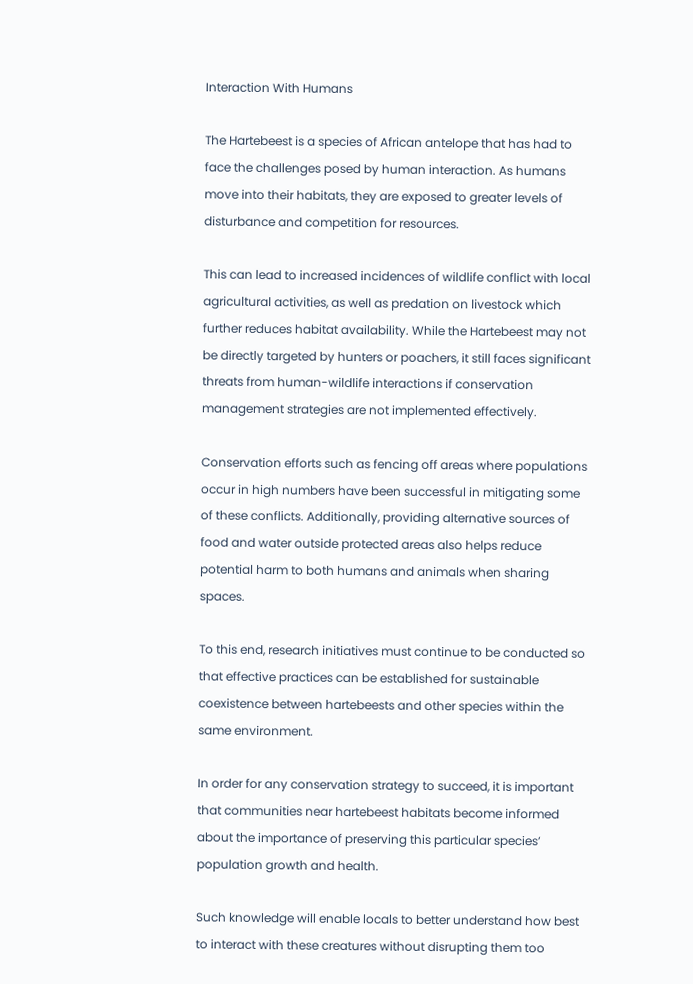Interaction With Humans

The Hartebeest is a species of African antelope that has had to face the challenges posed by human interaction. As humans move into their habitats, they are exposed to greater levels of disturbance and competition for resources.

This can lead to increased incidences of wildlife conflict with local agricultural activities, as well as predation on livestock which further reduces habitat availability. While the Hartebeest may not be directly targeted by hunters or poachers, it still faces significant threats from human-wildlife interactions if conservation management strategies are not implemented effectively.

Conservation efforts such as fencing off areas where populations occur in high numbers have been successful in mitigating some of these conflicts. Additionally, providing alternative sources of food and water outside protected areas also helps reduce potential harm to both humans and animals when sharing spaces.

To this end, research initiatives must continue to be conducted so that effective practices can be established for sustainable coexistence between hartebeests and other species within the same environment.

In order for any conservation strategy to succeed, it is important that communities near hartebeest habitats become informed about the importance of preserving this particular species’ population growth and health.

Such knowledge will enable locals to better understand how best to interact with these creatures without disrupting them too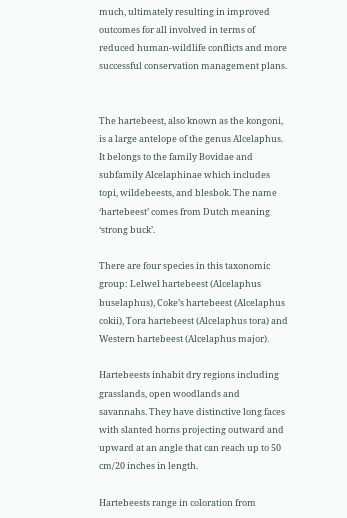much, ultimately resulting in improved outcomes for all involved in terms of reduced human-wildlife conflicts and more successful conservation management plans.


The hartebeest, also known as the kongoni, is a large antelope of the genus Alcelaphus. It belongs to the family Bovidae and subfamily Alcelaphinae which includes topi, wildebeests, and blesbok. The name ‘hartebeest’ comes from Dutch meaning ‘strong buck’.

There are four species in this taxonomic group: Lelwel hartebeest (Alcelaphus buselaphus), Coke’s hartebeest (Alcelaphus cokii), Tora hartebeest (Alcelaphus tora) and Western hartebeest (Alcelaphus major).

Hartebeests inhabit dry regions including grasslands, open woodlands and savannahs. They have distinctive long faces with slanted horns projecting outward and upward at an angle that can reach up to 50 cm/20 inches in length.

Hartebeests range in coloration from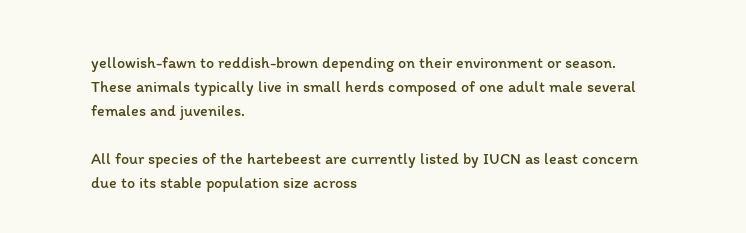yellowish-fawn to reddish-brown depending on their environment or season. These animals typically live in small herds composed of one adult male several females and juveniles.

All four species of the hartebeest are currently listed by IUCN as least concern due to its stable population size across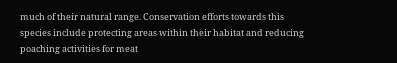much of their natural range. Conservation efforts towards this species include protecting areas within their habitat and reducing poaching activities for meat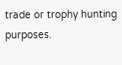trade or trophy hunting purposes.